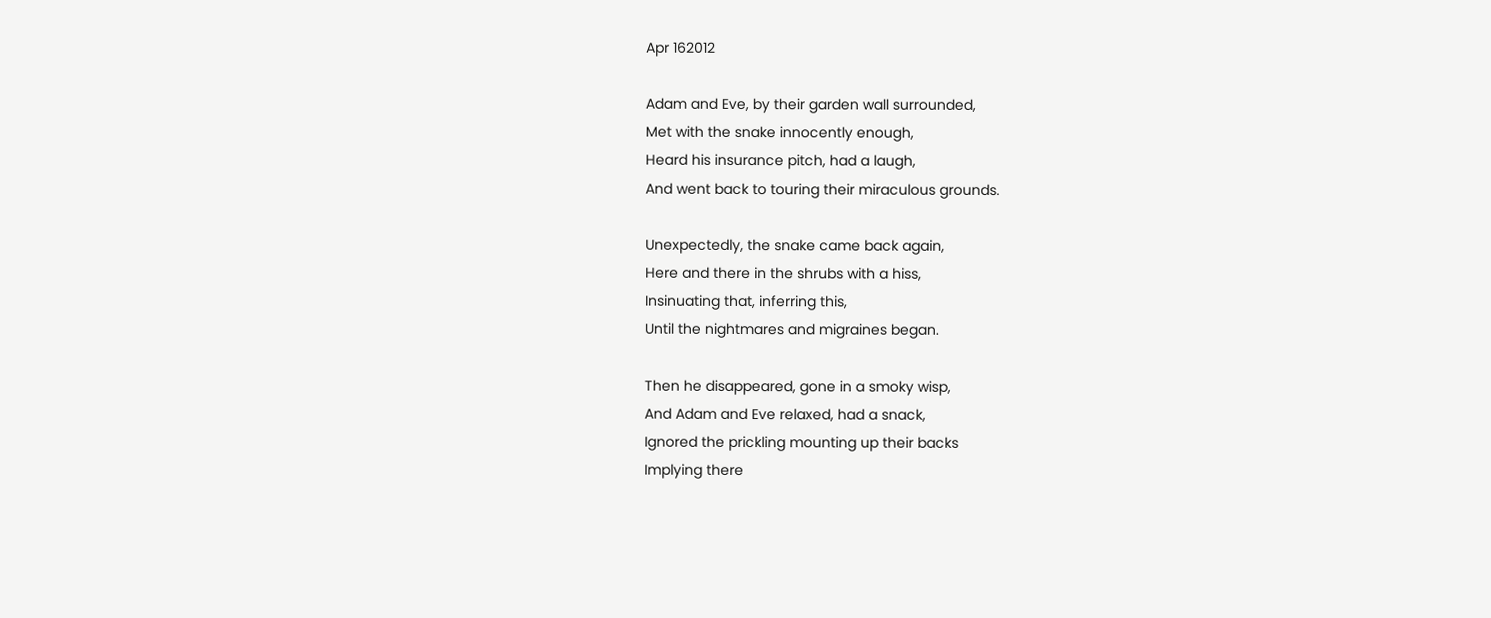Apr 162012

Adam and Eve, by their garden wall surrounded,
Met with the snake innocently enough,
Heard his insurance pitch, had a laugh,
And went back to touring their miraculous grounds.

Unexpectedly, the snake came back again,
Here and there in the shrubs with a hiss,
Insinuating that, inferring this,
Until the nightmares and migraines began.

Then he disappeared, gone in a smoky wisp,
And Adam and Eve relaxed, had a snack,
Ignored the prickling mounting up their backs
Implying there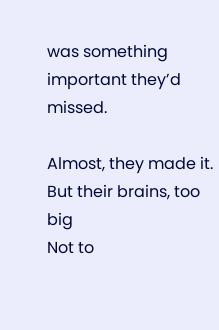was something important they’d missed.

Almost, they made it. But their brains, too big
Not to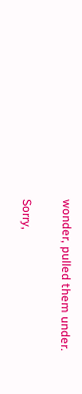wonder, pulled them under.

Sorry,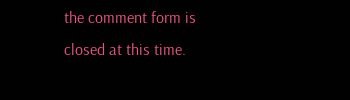the comment form is closed at this time.